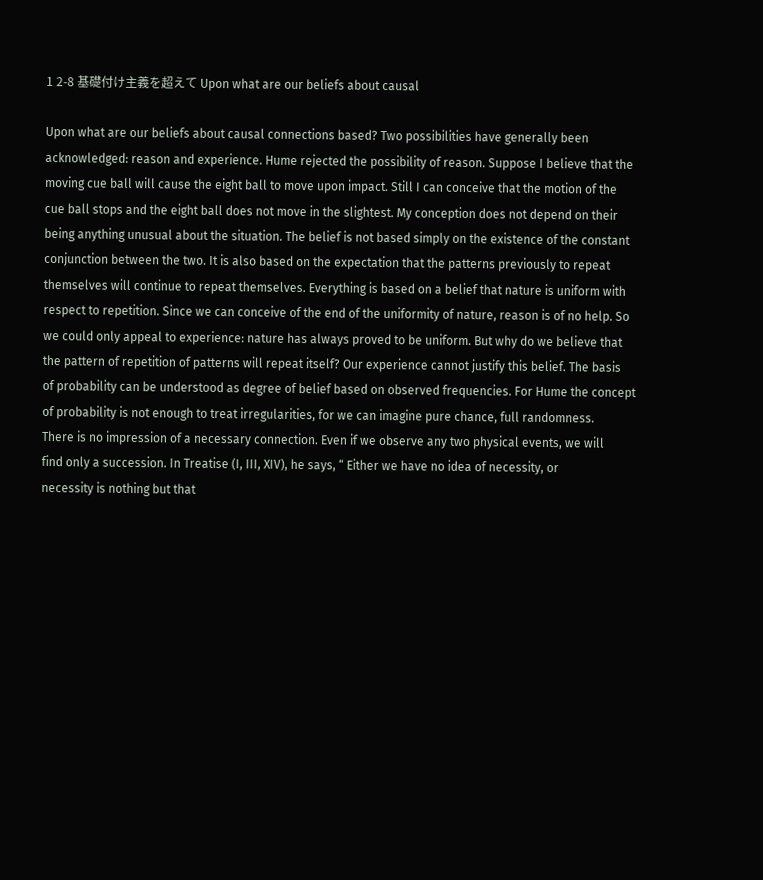1 2-8 基礎付け主義を超えて Upon what are our beliefs about causal

Upon what are our beliefs about causal connections based? Two possibilities have generally been
acknowledged: reason and experience. Hume rejected the possibility of reason. Suppose I believe that the
moving cue ball will cause the eight ball to move upon impact. Still I can conceive that the motion of the
cue ball stops and the eight ball does not move in the slightest. My conception does not depend on their
being anything unusual about the situation. The belief is not based simply on the existence of the constant
conjunction between the two. It is also based on the expectation that the patterns previously to repeat
themselves will continue to repeat themselves. Everything is based on a belief that nature is uniform with
respect to repetition. Since we can conceive of the end of the uniformity of nature, reason is of no help. So
we could only appeal to experience: nature has always proved to be uniform. But why do we believe that
the pattern of repetition of patterns will repeat itself? Our experience cannot justify this belief. The basis
of probability can be understood as degree of belief based on observed frequencies. For Hume the concept
of probability is not enough to treat irregularities, for we can imagine pure chance, full randomness.
There is no impression of a necessary connection. Even if we observe any two physical events, we will
find only a succession. In Treatise (I, III, XIV), he says, “ Either we have no idea of necessity, or
necessity is nothing but that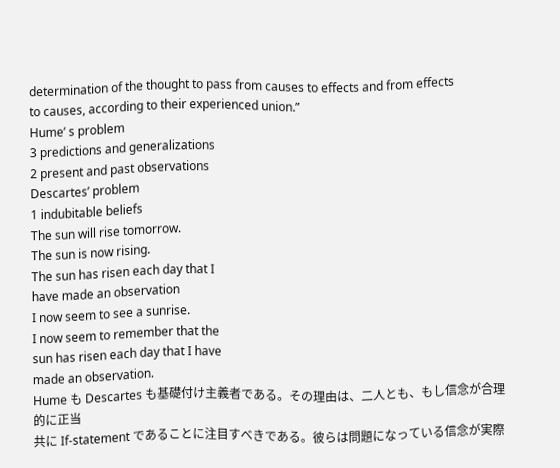determination of the thought to pass from causes to effects and from effects
to causes, according to their experienced union.”
Hume’ s problem
3 predictions and generalizations
2 present and past observations
Descartes’ problem
1 indubitable beliefs
The sun will rise tomorrow.
The sun is now rising.
The sun has risen each day that I
have made an observation
I now seem to see a sunrise.
I now seem to remember that the
sun has risen each day that I have
made an observation.
Hume も Descartes も基礎付け主義者である。その理由は、二人とも、もし信念が合理的に正当
共に If-statement であることに注目すべきである。彼らは問題になっている信念が実際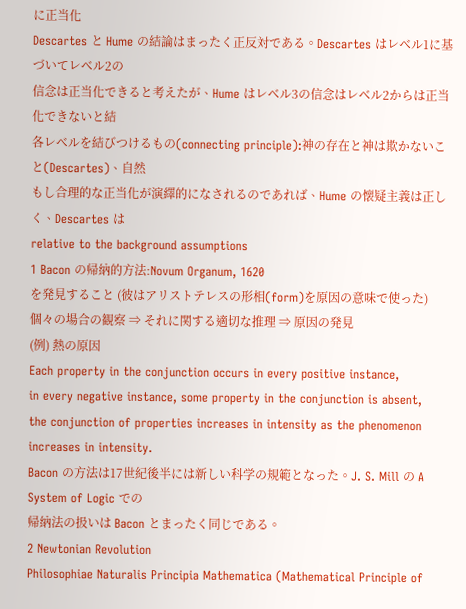に正当化
Descartes と Hume の結論はまったく正反対である。Descartes はレベル1に基づいてレベル2の
信念は正当化できると考えたが、Hume はレベル3の信念はレベル2からは正当化できないと結
各レベルを結びつけるもの(connecting principle):神の存在と神は欺かないこと(Descartes)、自然
もし合理的な正当化が演繹的になされるのであれば、Hume の懐疑主義は正しく、Descartes は
relative to the background assumptions
1 Bacon の帰納的方法:Novum Organum, 1620
を発見すること (彼はアリストテレスの形相(form)を原因の意味で使った)
個々の場合の観察 ⇒ それに関する適切な推理 ⇒ 原因の発見
(例) 熱の原因
Each property in the conjunction occurs in every positive instance,
in every negative instance, some property in the conjunction is absent,
the conjunction of properties increases in intensity as the phenomenon increases in intensity.
Bacon の方法は17世紀後半には新しい科学の規範となった。J. S. Mill の A System of Logic での
帰納法の扱いは Bacon とまったく同じである。
2 Newtonian Revolution
Philosophiae Naturalis Principia Mathematica (Mathematical Principle of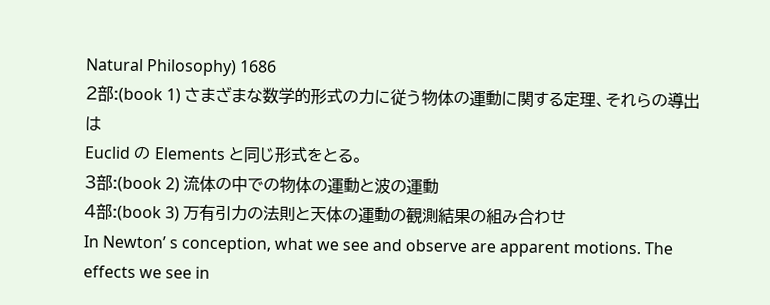Natural Philosophy) 1686
2部:(book 1) さまざまな数学的形式の力に従う物体の運動に関する定理、それらの導出は
Euclid の Elements と同じ形式をとる。
3部:(book 2) 流体の中での物体の運動と波の運動
4部:(book 3) 万有引力の法則と天体の運動の観測結果の組み合わせ
In Newton’ s conception, what we see and observe are apparent motions. The effects we see in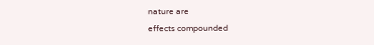nature are
effects compounded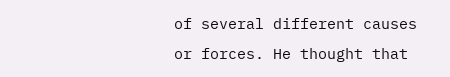of several different causes or forces. He thought that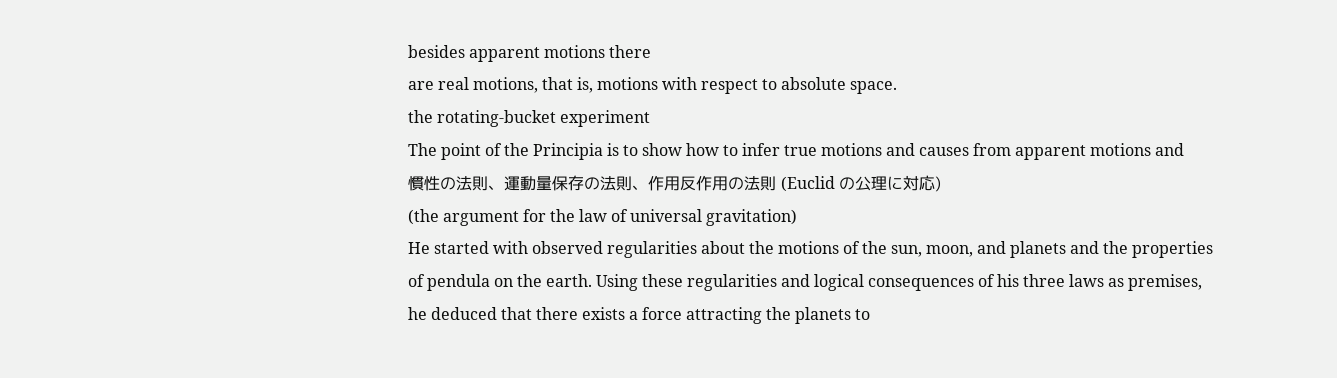besides apparent motions there
are real motions, that is, motions with respect to absolute space.
the rotating-bucket experiment
The point of the Principia is to show how to infer true motions and causes from apparent motions and
慣性の法則、運動量保存の法則、作用反作用の法則 (Euclid の公理に対応)
(the argument for the law of universal gravitation)
He started with observed regularities about the motions of the sun, moon, and planets and the properties
of pendula on the earth. Using these regularities and logical consequences of his three laws as premises,
he deduced that there exists a force attracting the planets to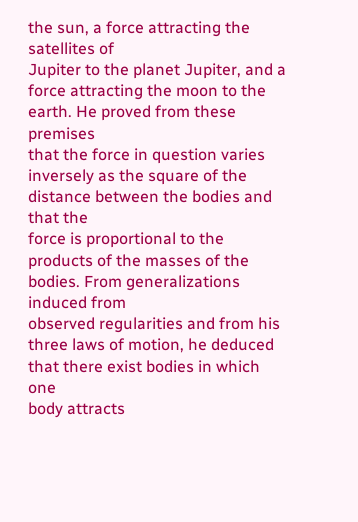the sun, a force attracting the satellites of
Jupiter to the planet Jupiter, and a force attracting the moon to the earth. He proved from these premises
that the force in question varies inversely as the square of the distance between the bodies and that the
force is proportional to the products of the masses of the bodies. From generalizations induced from
observed regularities and from his three laws of motion, he deduced that there exist bodies in which one
body attracts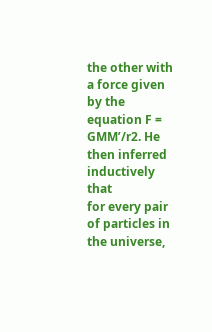the other with a force given by the equation F = GMM’/r2. He then inferred inductively that
for every pair of particles in the universe,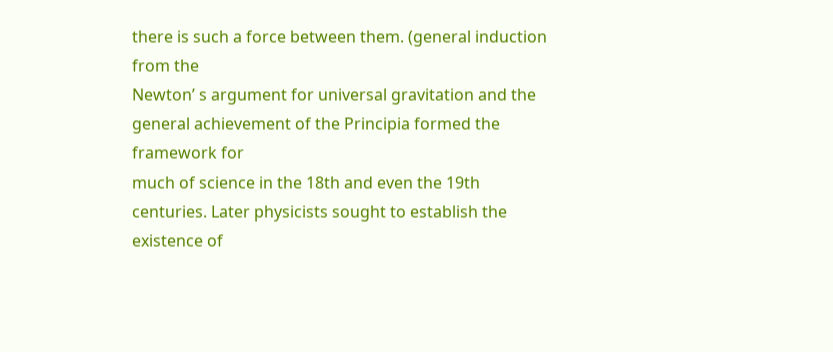there is such a force between them. (general induction from the
Newton’ s argument for universal gravitation and the general achievement of the Principia formed the framework for
much of science in the 18th and even the 19th centuries. Later physicists sought to establish the existence of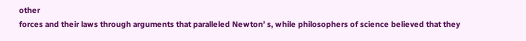other
forces and their laws through arguments that paralleled Newton’ s, while philosophers of science believed that they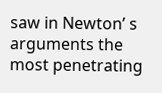saw in Newton’ s arguments the most penetrating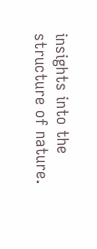insights into the structure of nature.